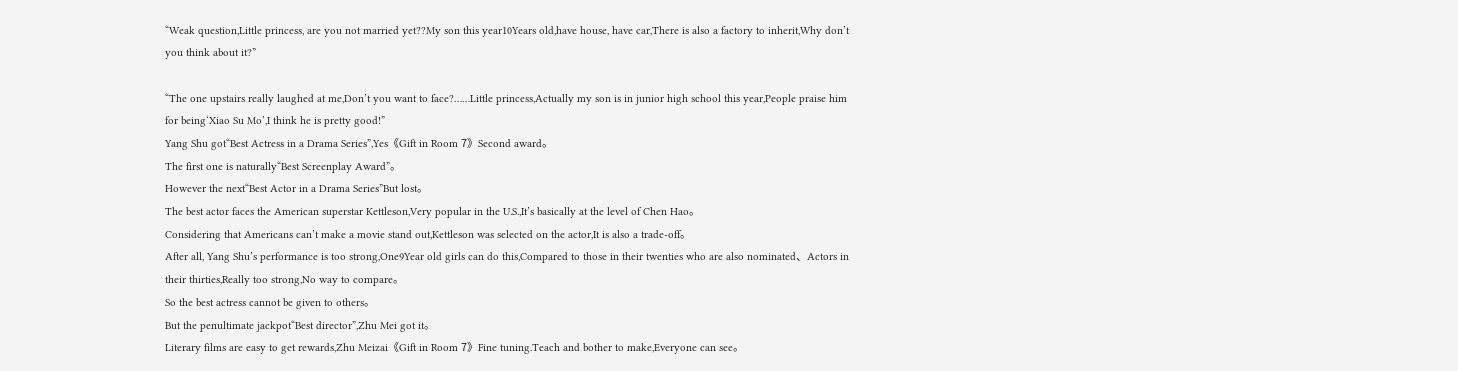“Weak question,Little princess, are you not married yet??My son this year10Years old,have house, have car,There is also a factory to inherit,Why don’t you think about it?”

“The one upstairs really laughed at me,Don’t you want to face?……Little princess,Actually my son is in junior high school this year,People praise him for being‘Xiao Su Mo’,I think he is pretty good!”
Yang Shu got“Best Actress in a Drama Series”,Yes《Gift in Room 7》Second award。
The first one is naturally“Best Screenplay Award”。
However the next“Best Actor in a Drama Series”But lost。
The best actor faces the American superstar Kettleson,Very popular in the U.S.,It’s basically at the level of Chen Hao。
Considering that Americans can’t make a movie stand out,Kettleson was selected on the actor,It is also a trade-off。
After all, Yang Shu’s performance is too strong,One9Year old girls can do this,Compared to those in their twenties who are also nominated、Actors in their thirties,Really too strong,No way to compare。
So the best actress cannot be given to others。
But the penultimate jackpot“Best director”,Zhu Mei got it。
Literary films are easy to get rewards,Zhu Meizai《Gift in Room 7》Fine tuning.Teach and bother to make,Everyone can see。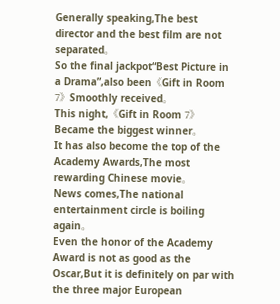Generally speaking,The best director and the best film are not separated。
So the final jackpot“Best Picture in a Drama”,also been《Gift in Room 7》Smoothly received。
This night,《Gift in Room 7》Became the biggest winner。
It has also become the top of the Academy Awards,The most rewarding Chinese movie。
News comes,The national entertainment circle is boiling again。
Even the honor of the Academy Award is not as good as the Oscar,But it is definitely on par with the three major European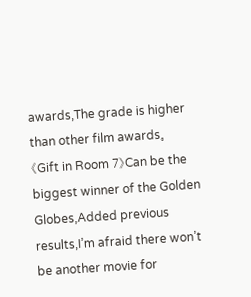awards,The grade is higher than other film awards。
《Gift in Room 7》Can be the biggest winner of the Golden Globes,Added previous results,I’m afraid there won’t be another movie for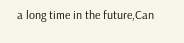a long time in the future,Can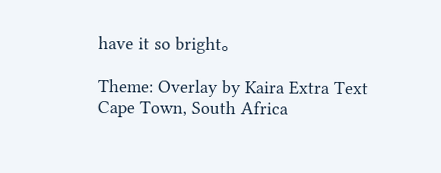have it so bright。

Theme: Overlay by Kaira Extra Text
Cape Town, South Africa